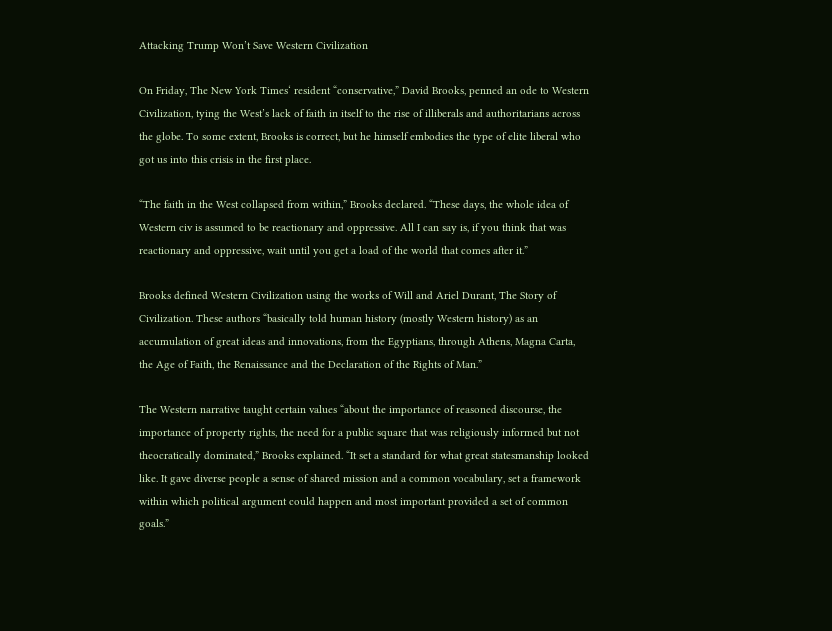Attacking Trump Won’t Save Western Civilization

On Friday, The New York Times‘ resident “conservative,” David Brooks, penned an ode to Western Civilization, tying the West’s lack of faith in itself to the rise of illiberals and authoritarians across the globe. To some extent, Brooks is correct, but he himself embodies the type of elite liberal who got us into this crisis in the first place.

“The faith in the West collapsed from within,” Brooks declared. “These days, the whole idea of Western civ is assumed to be reactionary and oppressive. All I can say is, if you think that was reactionary and oppressive, wait until you get a load of the world that comes after it.”

Brooks defined Western Civilization using the works of Will and Ariel Durant, The Story of Civilization. These authors “basically told human history (mostly Western history) as an accumulation of great ideas and innovations, from the Egyptians, through Athens, Magna Carta, the Age of Faith, the Renaissance and the Declaration of the Rights of Man.”

The Western narrative taught certain values “about the importance of reasoned discourse, the importance of property rights, the need for a public square that was religiously informed but not theocratically dominated,” Brooks explained. “It set a standard for what great statesmanship looked like. It gave diverse people a sense of shared mission and a common vocabulary, set a framework within which political argument could happen and most important provided a set of common goals.”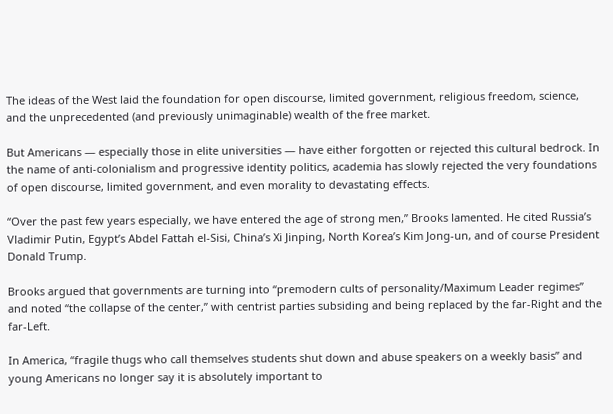The ideas of the West laid the foundation for open discourse, limited government, religious freedom, science, and the unprecedented (and previously unimaginable) wealth of the free market.

But Americans — especially those in elite universities — have either forgotten or rejected this cultural bedrock. In the name of anti-colonialism and progressive identity politics, academia has slowly rejected the very foundations of open discourse, limited government, and even morality to devastating effects.

“Over the past few years especially, we have entered the age of strong men,” Brooks lamented. He cited Russia’s Vladimir Putin, Egypt’s Abdel Fattah el-Sisi, China’s Xi Jinping, North Korea’s Kim Jong-un, and of course President Donald Trump.

Brooks argued that governments are turning into “premodern cults of personality/Maximum Leader regimes” and noted “the collapse of the center,” with centrist parties subsiding and being replaced by the far-Right and the far-Left.

In America, “fragile thugs who call themselves students shut down and abuse speakers on a weekly basis” and young Americans no longer say it is absolutely important to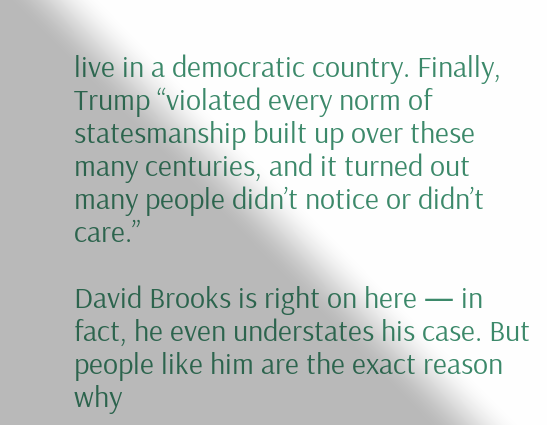live in a democratic country. Finally, Trump “violated every norm of statesmanship built up over these many centuries, and it turned out many people didn’t notice or didn’t care.”

David Brooks is right on here — in fact, he even understates his case. But people like him are the exact reason why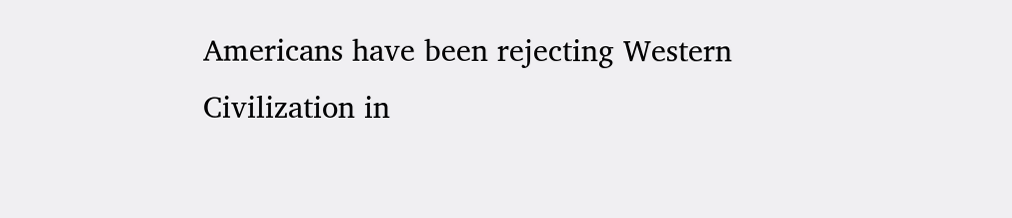Americans have been rejecting Western Civilization in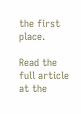the first place.

Read the full article at the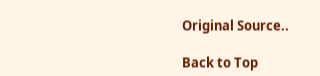Original Source..

Back to Top